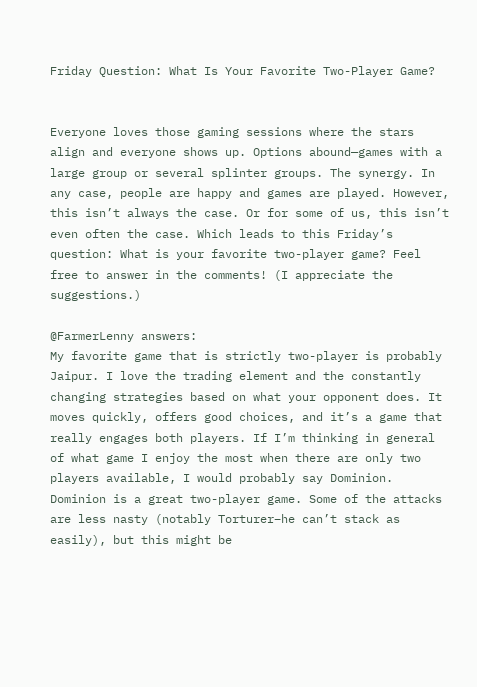Friday Question: What Is Your Favorite Two-Player Game?


Everyone loves those gaming sessions where the stars align and everyone shows up. Options abound—games with a large group or several splinter groups. The synergy. In any case, people are happy and games are played. However, this isn’t always the case. Or for some of us, this isn’t even often the case. Which leads to this Friday’s question: What is your favorite two-player game? Feel free to answer in the comments! (I appreciate the suggestions.)

@FarmerLenny answers:
My favorite game that is strictly two-player is probably Jaipur. I love the trading element and the constantly changing strategies based on what your opponent does. It moves quickly, offers good choices, and it’s a game that really engages both players. If I’m thinking in general of what game I enjoy the most when there are only two players available, I would probably say Dominion. Dominion is a great two-player game. Some of the attacks are less nasty (notably Torturer–he can’t stack as easily), but this might be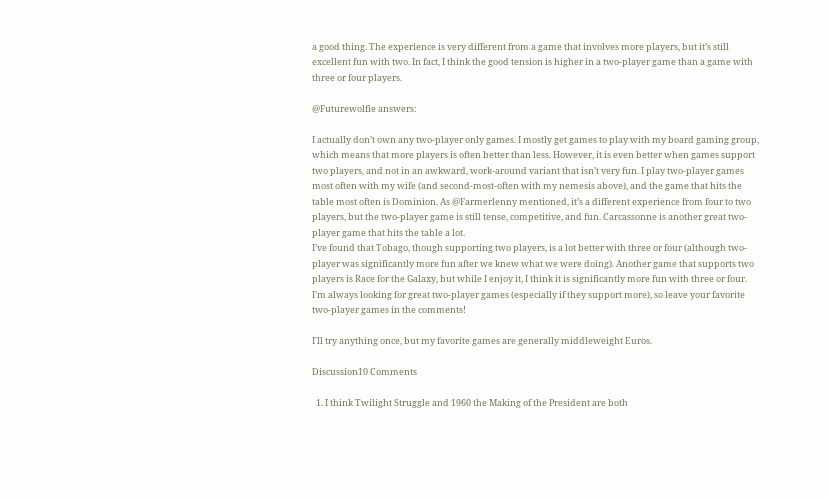a good thing. The experience is very different from a game that involves more players, but it’s still excellent fun with two. In fact, I think the good tension is higher in a two-player game than a game with three or four players.

@Futurewolfie answers:

I actually don’t own any two-player only games. I mostly get games to play with my board gaming group, which means that more players is often better than less. However, it is even better when games support two players, and not in an awkward, work-around variant that isn’t very fun. I play two-player games most often with my wife (and second-most-often with my nemesis above), and the game that hits the table most often is Dominion. As @Farmerlenny mentioned, it’s a different experience from four to two players, but the two-player game is still tense, competitive, and fun. Carcassonne is another great two-player game that hits the table a lot.
I’ve found that Tobago, though supporting two players, is a lot better with three or four (although two-player was significantly more fun after we knew what we were doing). Another game that supports two players is Race for the Galaxy, but while I enjoy it, I think it is significantly more fun with three or four.
I’m always looking for great two-player games (especially if they support more), so leave your favorite two-player games in the comments!

I'll try anything once, but my favorite games are generally middleweight Euros.

Discussion10 Comments

  1. I think Twilight Struggle and 1960 the Making of the President are both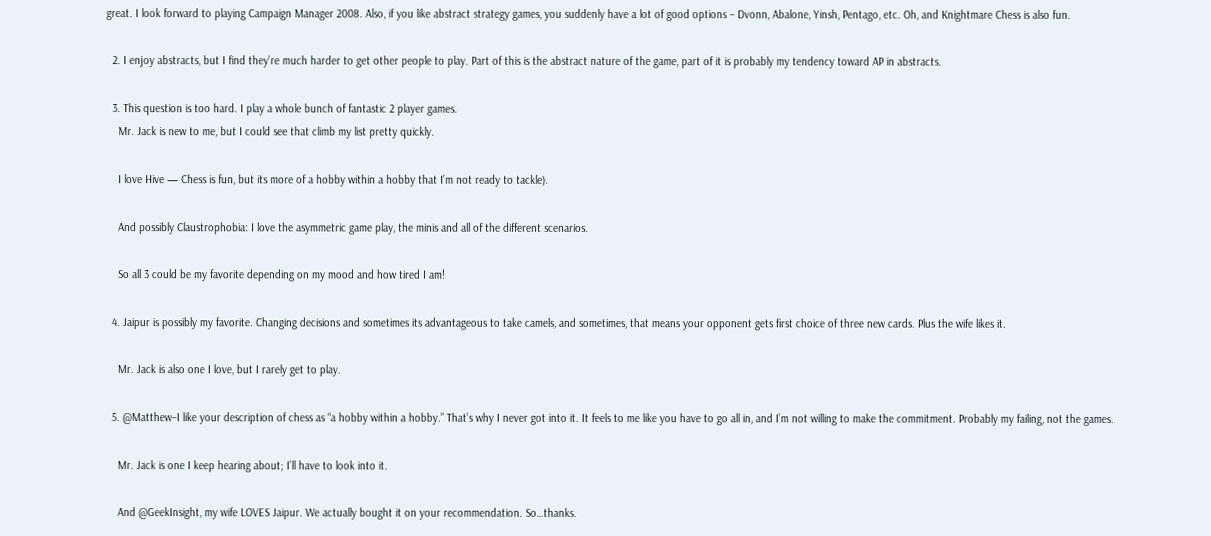great. I look forward to playing Campaign Manager 2008. Also, if you like abstract strategy games, you suddenly have a lot of good options – Dvonn, Abalone, Yinsh, Pentago, etc. Oh, and Knightmare Chess is also fun.

  2. I enjoy abstracts, but I find they’re much harder to get other people to play. Part of this is the abstract nature of the game, part of it is probably my tendency toward AP in abstracts.

  3. This question is too hard. I play a whole bunch of fantastic 2 player games.
    Mr. Jack is new to me, but I could see that climb my list pretty quickly.

    I love Hive — Chess is fun, but its more of a hobby within a hobby that I’m not ready to tackle).

    And possibly Claustrophobia: I love the asymmetric game play, the minis and all of the different scenarios.

    So all 3 could be my favorite depending on my mood and how tired I am!

  4. Jaipur is possibly my favorite. Changing decisions and sometimes its advantageous to take camels, and sometimes, that means your opponent gets first choice of three new cards. Plus the wife likes it.

    Mr. Jack is also one I love, but I rarely get to play.

  5. @Matthew–I like your description of chess as “a hobby within a hobby.” That’s why I never got into it. It feels to me like you have to go all in, and I’m not willing to make the commitment. Probably my failing, not the games.

    Mr. Jack is one I keep hearing about; I’ll have to look into it.

    And @GeekInsight, my wife LOVES Jaipur. We actually bought it on your recommendation. So…thanks.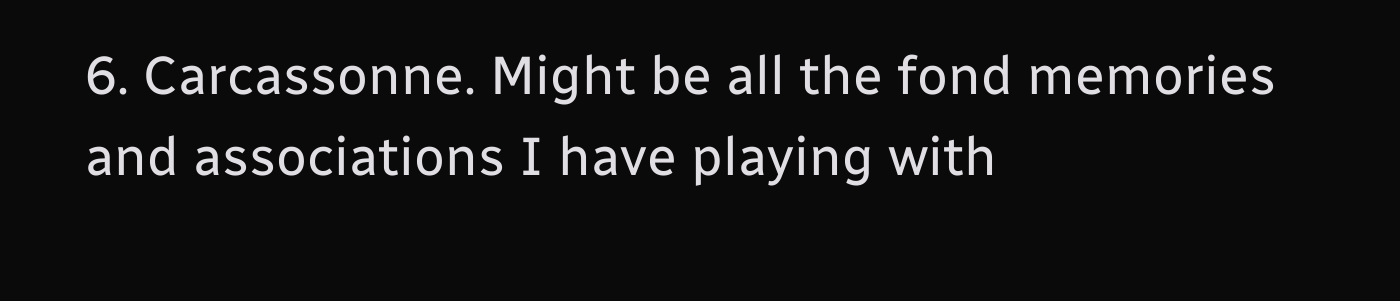6. Carcassonne. Might be all the fond memories and associations I have playing with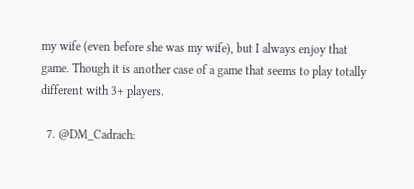my wife (even before she was my wife), but I always enjoy that game. Though it is another case of a game that seems to play totally different with 3+ players.

  7. @DM_Cadrach: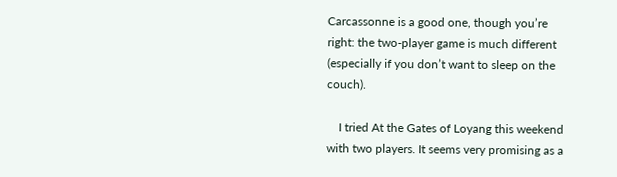Carcassonne is a good one, though you’re right: the two-player game is much different (especially if you don’t want to sleep on the couch).

    I tried At the Gates of Loyang this weekend with two players. It seems very promising as a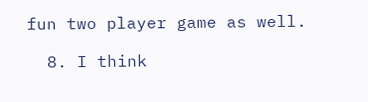fun two player game as well.

  8. I think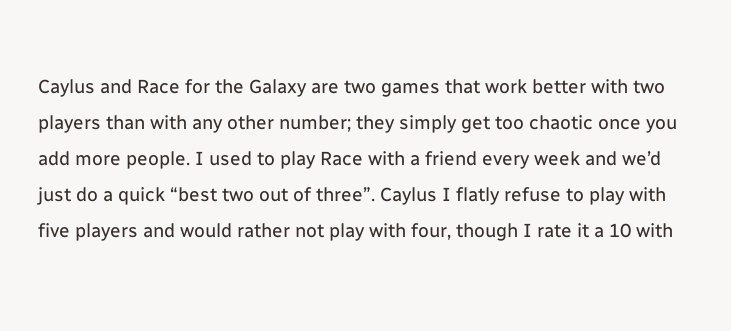Caylus and Race for the Galaxy are two games that work better with two players than with any other number; they simply get too chaotic once you add more people. I used to play Race with a friend every week and we’d just do a quick “best two out of three”. Caylus I flatly refuse to play with five players and would rather not play with four, though I rate it a 10 with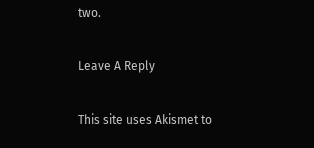two.

Leave A Reply

This site uses Akismet to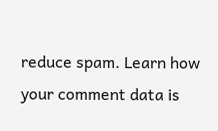reduce spam. Learn how your comment data is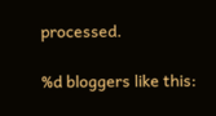processed.

%d bloggers like this: